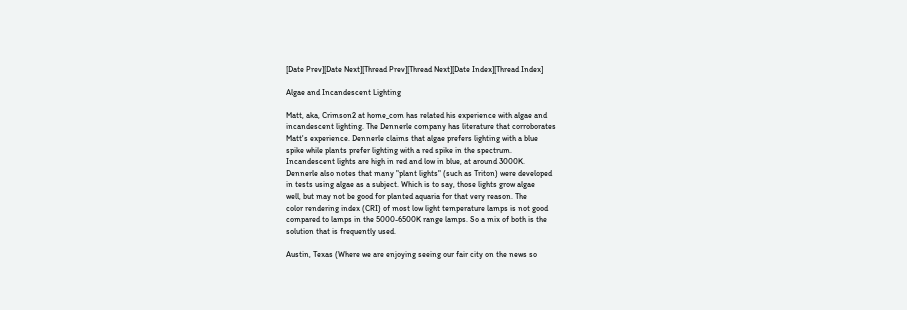[Date Prev][Date Next][Thread Prev][Thread Next][Date Index][Thread Index]

Algae and Incandescent Lighting

Matt, aka, Crimson2 at home_com has related his experience with algae and
incandescent lighting. The Dennerle company has literature that corroborates
Matt's experience. Dennerle claims that algae prefers lighting with a blue
spike while plants prefer lighting with a red spike in the spectrum.
Incandescent lights are high in red and low in blue, at around 3000K.
Dennerle also notes that many "plant lights" (such as Triton) were developed
in tests using algae as a subject. Which is to say, those lights grow algae
well, but may not be good for planted aquaria for that very reason. The
color rendering index (CRI) of most low light temperature lamps is not good
compared to lamps in the 5000-6500K range lamps. So a mix of both is the
solution that is frequently used.

Austin, Texas (Where we are enjoying seeing our fair city on the news so